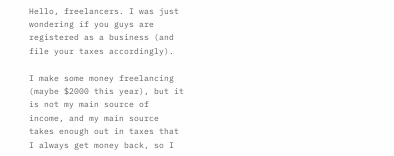Hello, freelancers. I was just wondering if you guys are registered as a business (and file your taxes accordingly).

I make some money freelancing (maybe $2000 this year), but it is not my main source of income, and my main source takes enough out in taxes that I always get money back, so I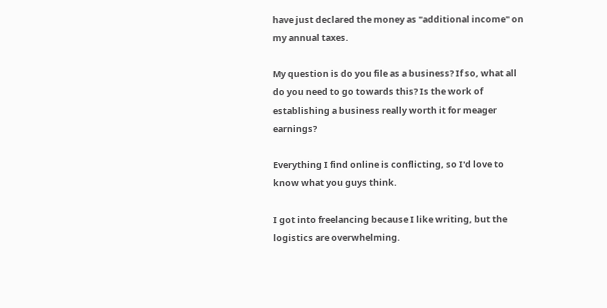have just declared the money as "additional income" on my annual taxes.

My question is do you file as a business? If so, what all do you need to go towards this? Is the work of establishing a business really worth it for meager earnings?

Everything I find online is conflicting, so I'd love to know what you guys think.

I got into freelancing because I like writing, but the logistics are overwhelming.